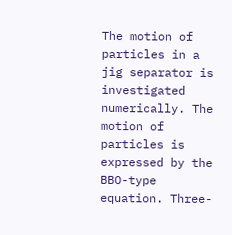The motion of particles in a jig separator is investigated numerically. The motion of particles is expressed by the BBO-type equation. Three-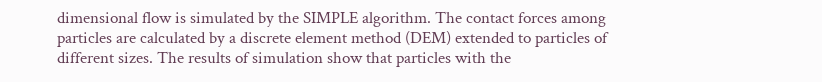dimensional flow is simulated by the SIMPLE algorithm. The contact forces among particles are calculated by a discrete element method (DEM) extended to particles of different sizes. The results of simulation show that particles with the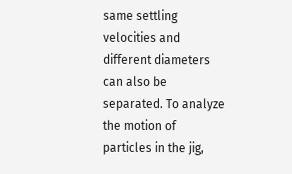same settling velocities and different diameters can also be separated. To analyze the motion of particles in the jig,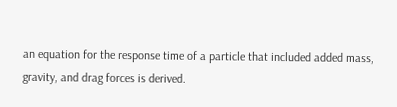an equation for the response time of a particle that included added mass, gravity, and drag forces is derived.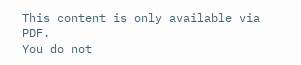This content is only available via PDF.
You do not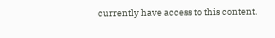currently have access to this content.